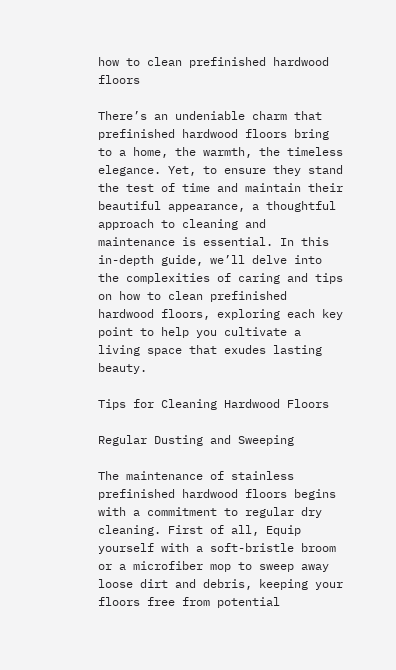how to clean prefinished hardwood floors

There’s an undeniable charm that prefinished hardwood floors bring to a home, the warmth, the timeless elegance. Yet, to ensure they stand the test of time and maintain their beautiful appearance, a thoughtful approach to cleaning and maintenance is essential. In this in-depth guide, we’ll delve into the complexities of caring and tips on how to clean prefinished hardwood floors, exploring each key point to help you cultivate a living space that exudes lasting beauty.

Tips for Cleaning Hardwood Floors

Regular Dusting and Sweeping

The maintenance of stainless prefinished hardwood floors begins with a commitment to regular dry cleaning. First of all, Equip yourself with a soft-bristle broom or a microfiber mop to sweep away loose dirt and debris, keeping your floors free from potential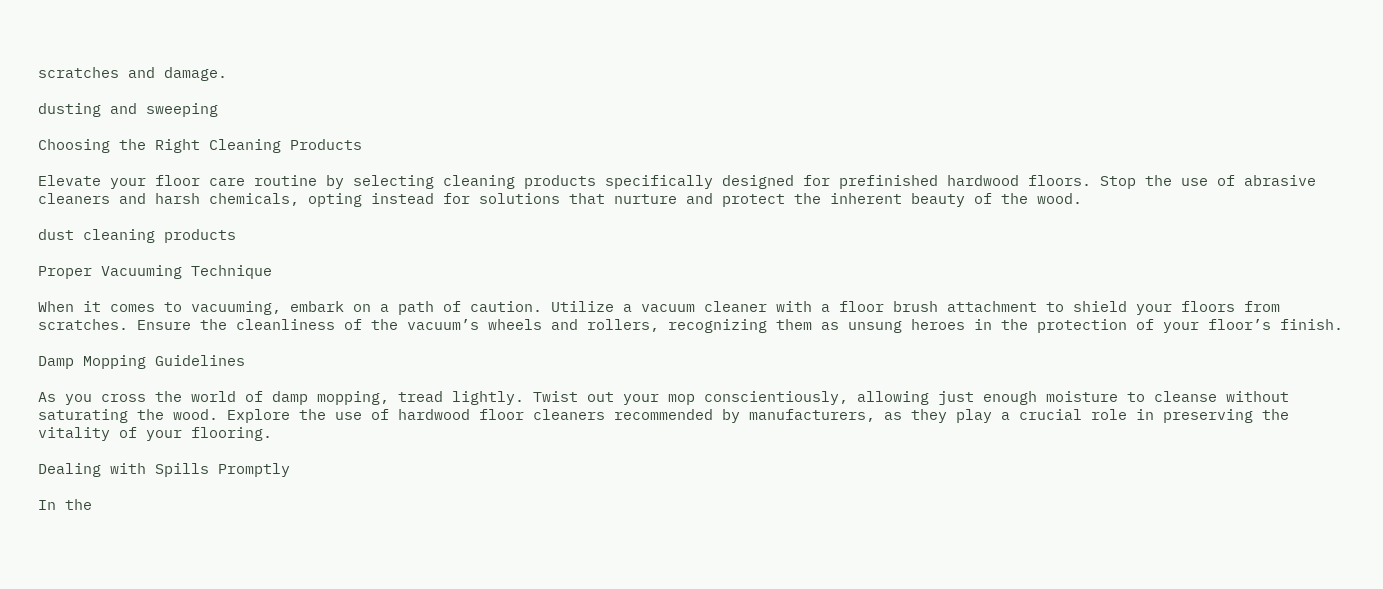scratches and damage.

dusting and sweeping

Choosing the Right Cleaning Products

Elevate your floor care routine by selecting cleaning products specifically designed for prefinished hardwood floors. Stop the use of abrasive cleaners and harsh chemicals, opting instead for solutions that nurture and protect the inherent beauty of the wood.

dust cleaning products

Proper Vacuuming Technique

When it comes to vacuuming, embark on a path of caution. Utilize a vacuum cleaner with a floor brush attachment to shield your floors from scratches. Ensure the cleanliness of the vacuum’s wheels and rollers, recognizing them as unsung heroes in the protection of your floor’s finish.

Damp Mopping Guidelines

As you cross the world of damp mopping, tread lightly. Twist out your mop conscientiously, allowing just enough moisture to cleanse without saturating the wood. Explore the use of hardwood floor cleaners recommended by manufacturers, as they play a crucial role in preserving the vitality of your flooring.

Dealing with Spills Promptly

In the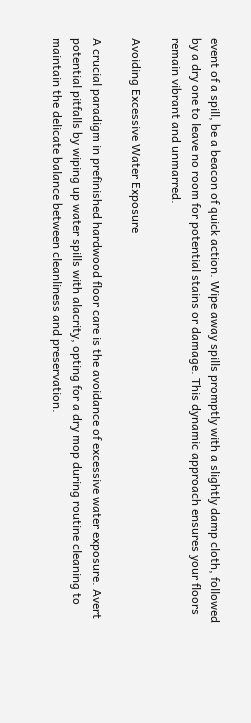event of a spill, be a beacon of quick action. Wipe away spills promptly with a slightly damp cloth, followed by a dry one to leave no room for potential stains or damage. This dynamic approach ensures your floors remain vibrant and unmarred.

Avoiding Excessive Water Exposure

A crucial paradigm in prefinished hardwood floor care is the avoidance of excessive water exposure. Avert potential pitfalls by wiping up water spills with alacrity, opting for a dry mop during routine cleaning to maintain the delicate balance between cleanliness and preservation.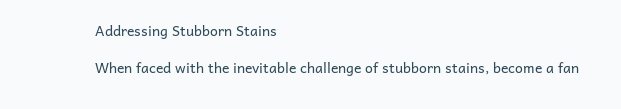Addressing Stubborn Stains

When faced with the inevitable challenge of stubborn stains, become a fan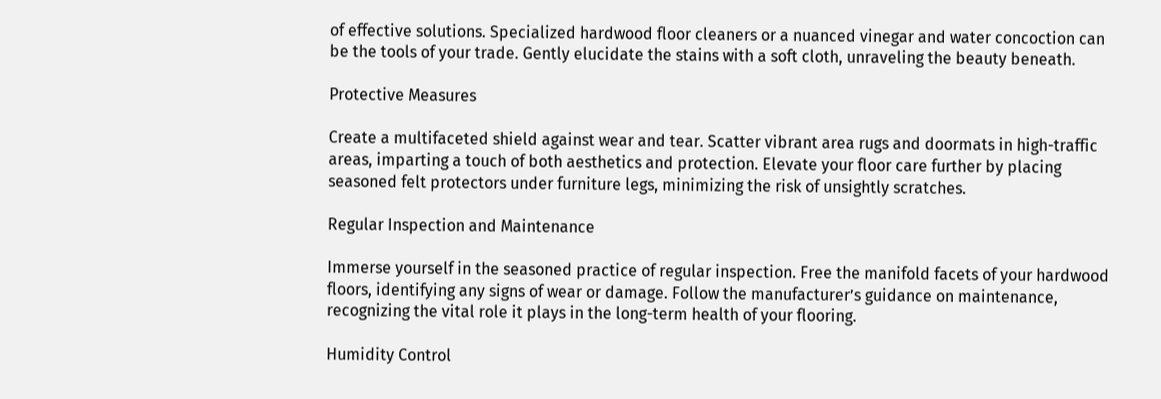of effective solutions. Specialized hardwood floor cleaners or a nuanced vinegar and water concoction can be the tools of your trade. Gently elucidate the stains with a soft cloth, unraveling the beauty beneath.

Protective Measures

Create a multifaceted shield against wear and tear. Scatter vibrant area rugs and doormats in high-traffic areas, imparting a touch of both aesthetics and protection. Elevate your floor care further by placing seasoned felt protectors under furniture legs, minimizing the risk of unsightly scratches.

Regular Inspection and Maintenance

Immerse yourself in the seasoned practice of regular inspection. Free the manifold facets of your hardwood floors, identifying any signs of wear or damage. Follow the manufacturer’s guidance on maintenance, recognizing the vital role it plays in the long-term health of your flooring.

Humidity Control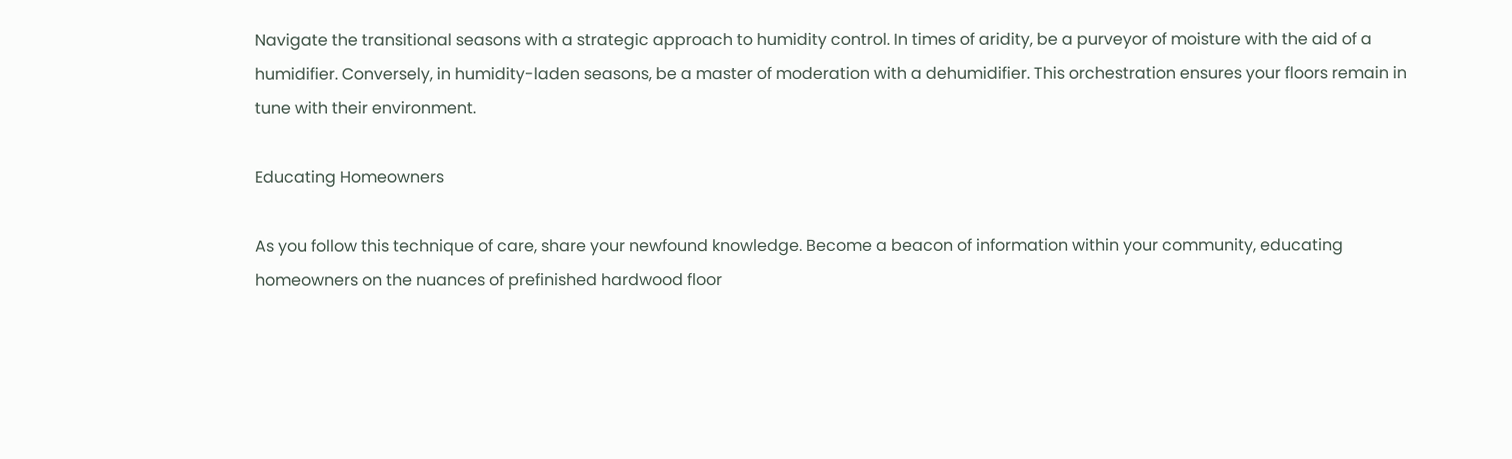Navigate the transitional seasons with a strategic approach to humidity control. In times of aridity, be a purveyor of moisture with the aid of a humidifier. Conversely, in humidity-laden seasons, be a master of moderation with a dehumidifier. This orchestration ensures your floors remain in tune with their environment.

Educating Homeowners

As you follow this technique of care, share your newfound knowledge. Become a beacon of information within your community, educating homeowners on the nuances of prefinished hardwood floor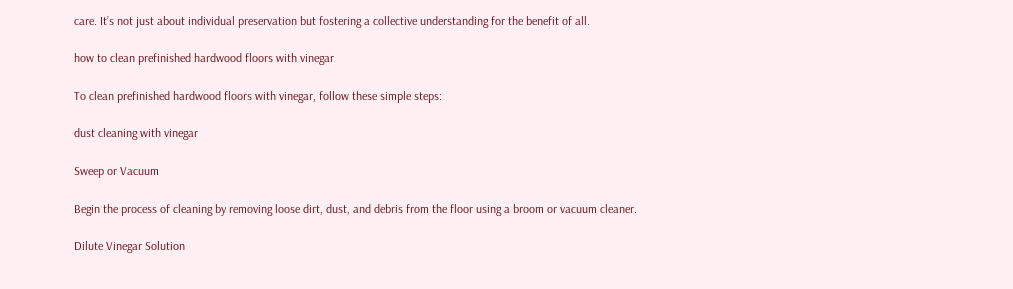care. It’s not just about individual preservation but fostering a collective understanding for the benefit of all.

how to clean prefinished hardwood floors with vinegar

To clean prefinished hardwood floors with vinegar, follow these simple steps:

dust cleaning with vinegar

Sweep or Vacuum

Begin the process of cleaning by removing loose dirt, dust, and debris from the floor using a broom or vacuum cleaner.

Dilute Vinegar Solution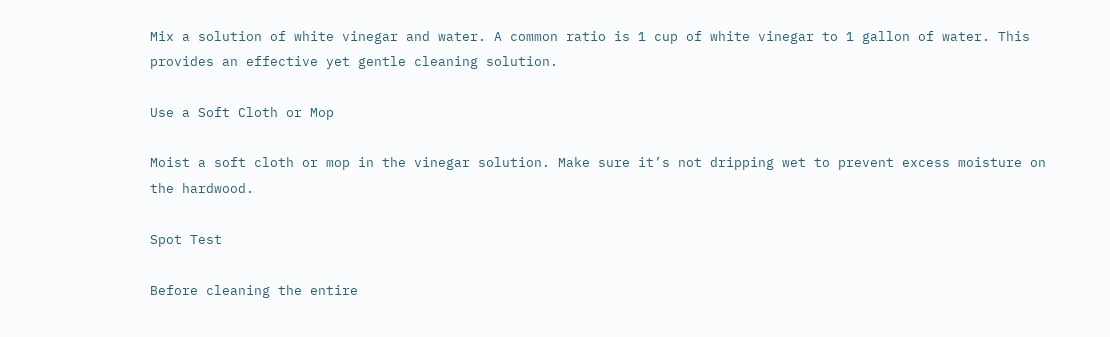Mix a solution of white vinegar and water. A common ratio is 1 cup of white vinegar to 1 gallon of water. This provides an effective yet gentle cleaning solution.

Use a Soft Cloth or Mop

Moist a soft cloth or mop in the vinegar solution. Make sure it’s not dripping wet to prevent excess moisture on the hardwood.

Spot Test

Before cleaning the entire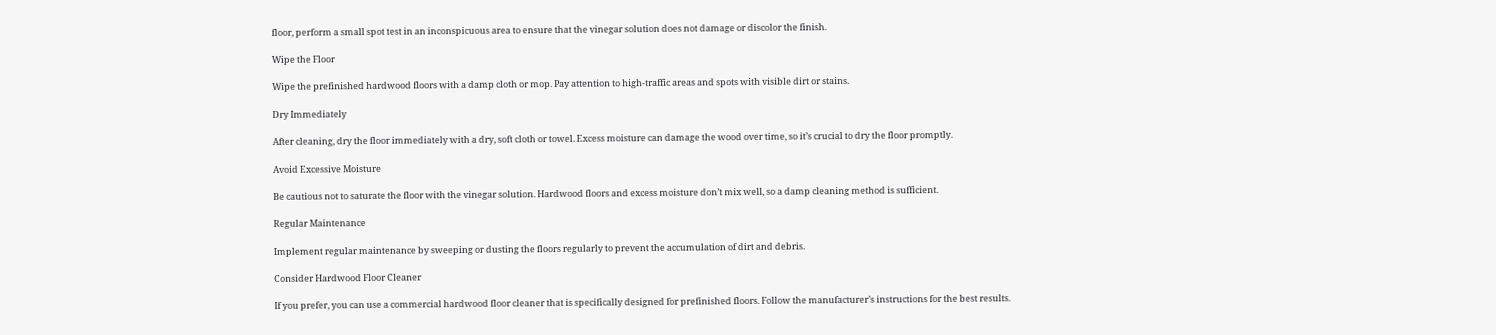floor, perform a small spot test in an inconspicuous area to ensure that the vinegar solution does not damage or discolor the finish.

Wipe the Floor

Wipe the prefinished hardwood floors with a damp cloth or mop. Pay attention to high-traffic areas and spots with visible dirt or stains.

Dry Immediately

After cleaning, dry the floor immediately with a dry, soft cloth or towel. Excess moisture can damage the wood over time, so it’s crucial to dry the floor promptly.

Avoid Excessive Moisture

Be cautious not to saturate the floor with the vinegar solution. Hardwood floors and excess moisture don’t mix well, so a damp cleaning method is sufficient.

Regular Maintenance

Implement regular maintenance by sweeping or dusting the floors regularly to prevent the accumulation of dirt and debris.

Consider Hardwood Floor Cleaner

If you prefer, you can use a commercial hardwood floor cleaner that is specifically designed for prefinished floors. Follow the manufacturer’s instructions for the best results.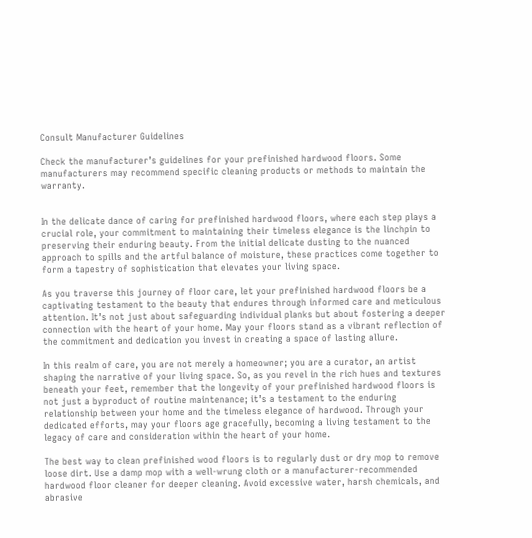Consult Manufacturer Guidelines

Check the manufacturer’s guidelines for your prefinished hardwood floors. Some manufacturers may recommend specific cleaning products or methods to maintain the warranty.


In the delicate dance of caring for prefinished hardwood floors, where each step plays a crucial role, your commitment to maintaining their timeless elegance is the linchpin to preserving their enduring beauty. From the initial delicate dusting to the nuanced approach to spills and the artful balance of moisture, these practices come together to form a tapestry of sophistication that elevates your living space.

As you traverse this journey of floor care, let your prefinished hardwood floors be a captivating testament to the beauty that endures through informed care and meticulous attention. It’s not just about safeguarding individual planks but about fostering a deeper connection with the heart of your home. May your floors stand as a vibrant reflection of the commitment and dedication you invest in creating a space of lasting allure.

In this realm of care, you are not merely a homeowner; you are a curator, an artist shaping the narrative of your living space. So, as you revel in the rich hues and textures beneath your feet, remember that the longevity of your prefinished hardwood floors is not just a byproduct of routine maintenance; it’s a testament to the enduring relationship between your home and the timeless elegance of hardwood. Through your dedicated efforts, may your floors age gracefully, becoming a living testament to the legacy of care and consideration within the heart of your home.

The best way to clean prefinished wood floors is to regularly dust or dry mop to remove loose dirt. Use a damp mop with a well-wrung cloth or a manufacturer-recommended hardwood floor cleaner for deeper cleaning. Avoid excessive water, harsh chemicals, and abrasive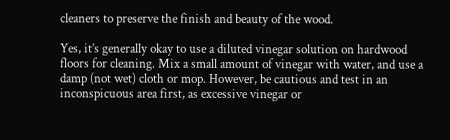cleaners to preserve the finish and beauty of the wood.

Yes, it’s generally okay to use a diluted vinegar solution on hardwood floors for cleaning. Mix a small amount of vinegar with water, and use a damp (not wet) cloth or mop. However, be cautious and test in an inconspicuous area first, as excessive vinegar or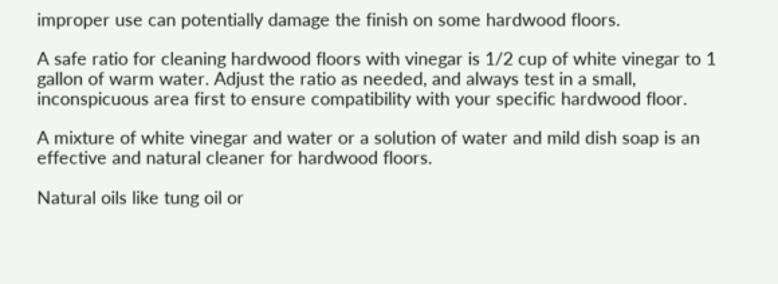improper use can potentially damage the finish on some hardwood floors.

A safe ratio for cleaning hardwood floors with vinegar is 1/2 cup of white vinegar to 1 gallon of warm water. Adjust the ratio as needed, and always test in a small, inconspicuous area first to ensure compatibility with your specific hardwood floor.

A mixture of white vinegar and water or a solution of water and mild dish soap is an effective and natural cleaner for hardwood floors.

Natural oils like tung oil or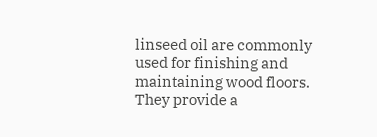linseed oil are commonly used for finishing and maintaining wood floors. They provide a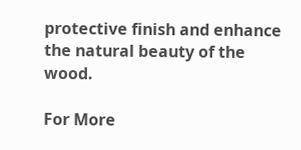protective finish and enhance the natural beauty of the wood.

For More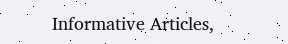Informative Articles,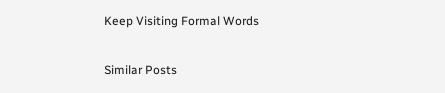Keep Visiting Formal Words

Similar Posts